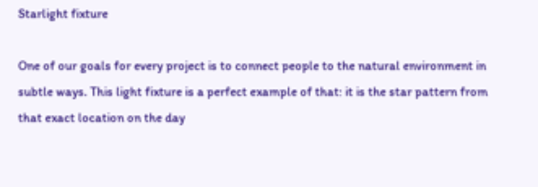Starlight fixture

One of our goals for every project is to connect people to the natural environment in subtle ways. This light fixture is a perfect example of that: it is the star pattern from that exact location on the day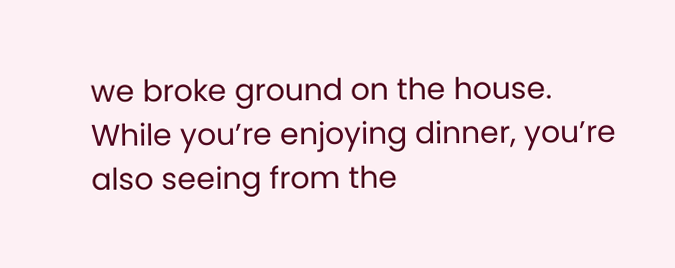we broke ground on the house. While you’re enjoying dinner, you’re also seeing from the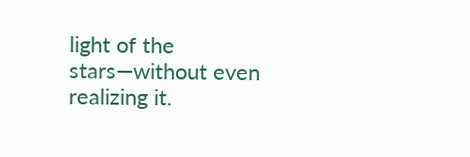light of the stars—without even realizing it.